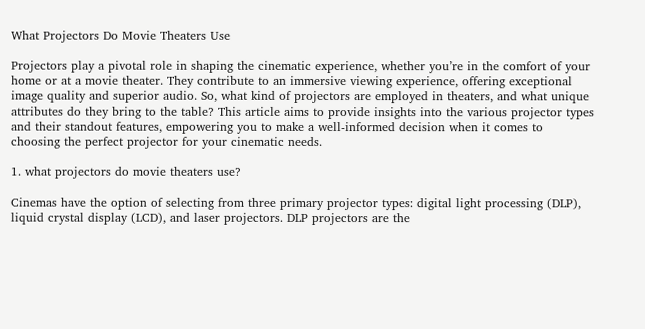What Projectors Do Movie Theaters Use

Projectors play a pivotal role in shaping the cinematic experience, whether you’re in the comfort of your home or at a movie theater. They contribute to an immersive viewing experience, offering exceptional image quality and superior audio. So, what kind of projectors are employed in theaters, and what unique attributes do they bring to the table? This article aims to provide insights into the various projector types and their standout features, empowering you to make a well-informed decision when it comes to choosing the perfect projector for your cinematic needs.

1. what projectors do movie theaters use?

Cinemas have the option of selecting from three primary projector types: digital light processing (DLP), liquid crystal display (LCD), and laser projectors. DLP projectors are the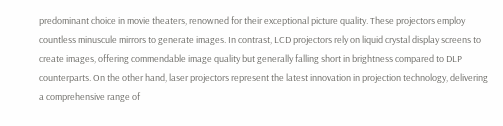predominant choice in movie theaters, renowned for their exceptional picture quality. These projectors employ countless minuscule mirrors to generate images. In contrast, LCD projectors rely on liquid crystal display screens to create images, offering commendable image quality but generally falling short in brightness compared to DLP counterparts. On the other hand, laser projectors represent the latest innovation in projection technology, delivering a comprehensive range of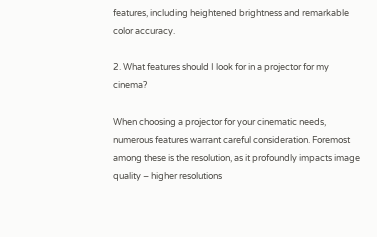features, including heightened brightness and remarkable color accuracy.

2. What features should I look for in a projector for my cinema?

When choosing a projector for your cinematic needs, numerous features warrant careful consideration. Foremost among these is the resolution, as it profoundly impacts image quality – higher resolutions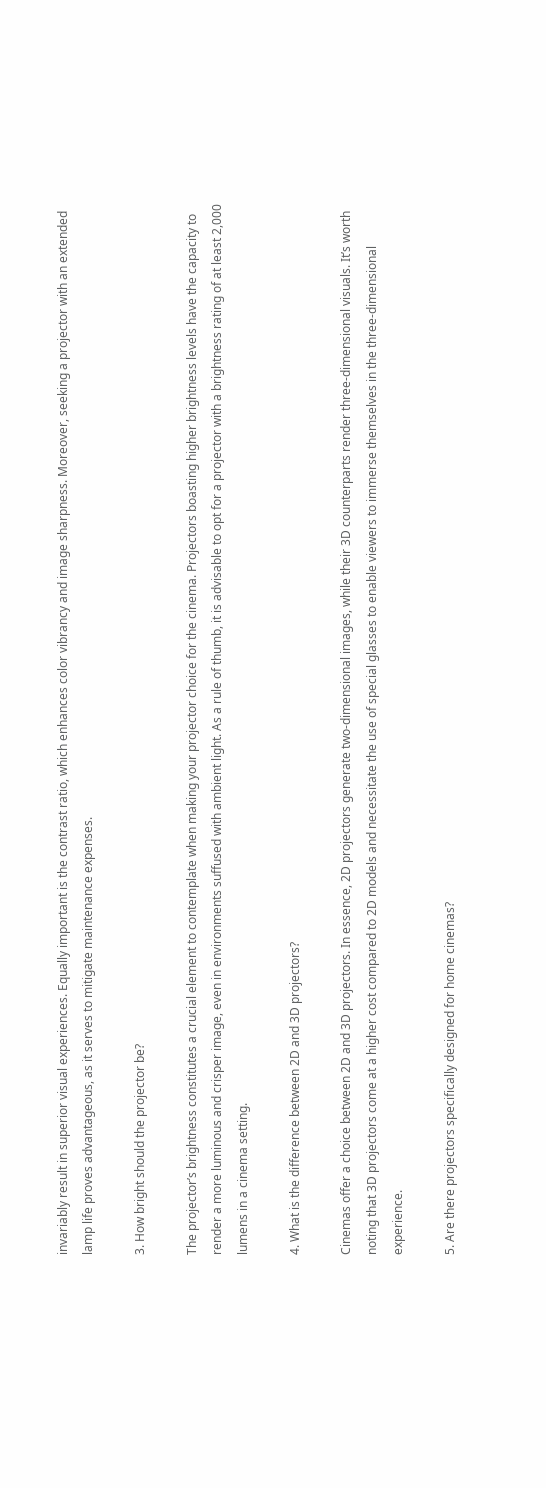invariably result in superior visual experiences. Equally important is the contrast ratio, which enhances color vibrancy and image sharpness. Moreover, seeking a projector with an extended lamp life proves advantageous, as it serves to mitigate maintenance expenses.

3. How bright should the projector be?

The projector’s brightness constitutes a crucial element to contemplate when making your projector choice for the cinema. Projectors boasting higher brightness levels have the capacity to render a more luminous and crisper image, even in environments suffused with ambient light. As a rule of thumb, it is advisable to opt for a projector with a brightness rating of at least 2,000 lumens in a cinema setting.

4. What is the difference between 2D and 3D projectors?

Cinemas offer a choice between 2D and 3D projectors. In essence, 2D projectors generate two-dimensional images, while their 3D counterparts render three-dimensional visuals. It’s worth noting that 3D projectors come at a higher cost compared to 2D models and necessitate the use of special glasses to enable viewers to immerse themselves in the three-dimensional experience.

5. Are there projectors specifically designed for home cinemas?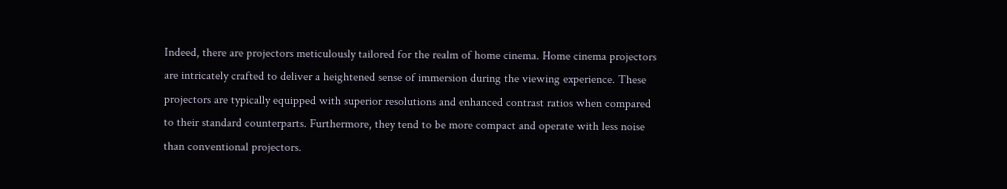Indeed, there are projectors meticulously tailored for the realm of home cinema. Home cinema projectors are intricately crafted to deliver a heightened sense of immersion during the viewing experience. These projectors are typically equipped with superior resolutions and enhanced contrast ratios when compared to their standard counterparts. Furthermore, they tend to be more compact and operate with less noise than conventional projectors.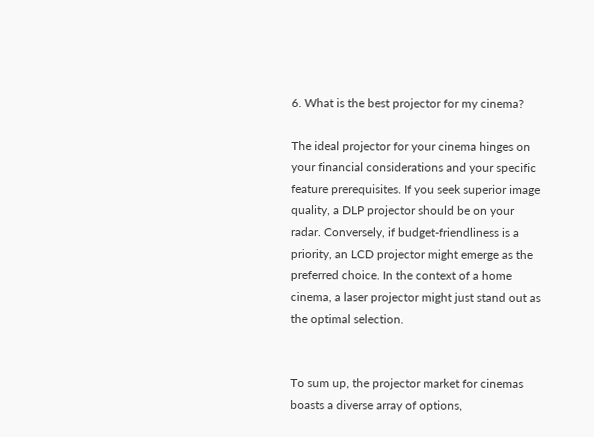6. What is the best projector for my cinema?

The ideal projector for your cinema hinges on your financial considerations and your specific feature prerequisites. If you seek superior image quality, a DLP projector should be on your radar. Conversely, if budget-friendliness is a priority, an LCD projector might emerge as the preferred choice. In the context of a home cinema, a laser projector might just stand out as the optimal selection.


To sum up, the projector market for cinemas boasts a diverse array of options,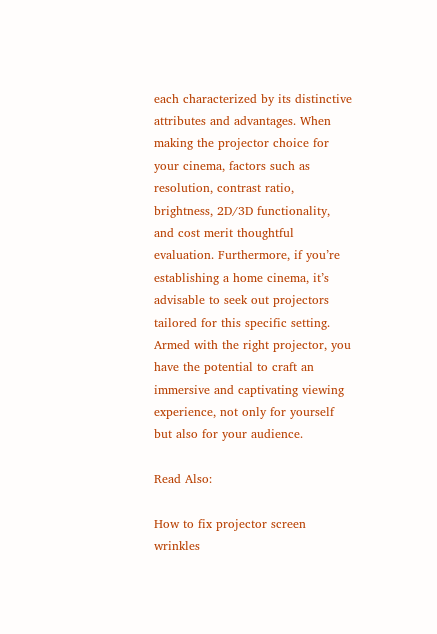each characterized by its distinctive attributes and advantages. When making the projector choice for your cinema, factors such as resolution, contrast ratio, brightness, 2D/3D functionality, and cost merit thoughtful evaluation. Furthermore, if you’re establishing a home cinema, it’s advisable to seek out projectors tailored for this specific setting. Armed with the right projector, you have the potential to craft an immersive and captivating viewing experience, not only for yourself but also for your audience.

Read Also:

How to fix projector screen wrinkles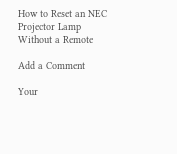How to Reset an NEC Projector Lamp Without a Remote

Add a Comment

Your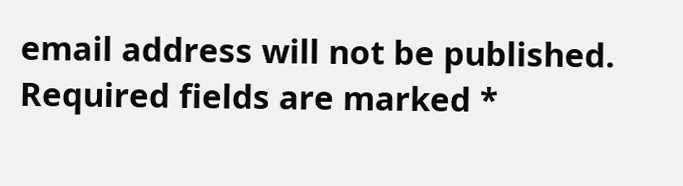email address will not be published. Required fields are marked *